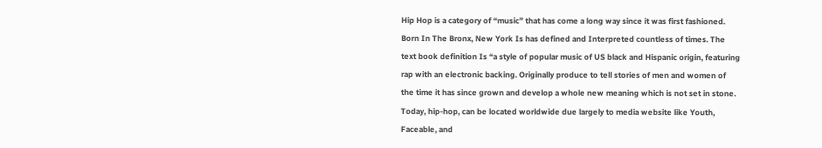Hip Hop is a category of “music” that has come a long way since it was first fashioned. Born In The Bronx, New York Is has defined and Interpreted countless of times. The text book definition Is “a style of popular music of US black and Hispanic origin, featuring rap with an electronic backing. Originally produce to tell stories of men and women of the time it has since grown and develop a whole new meaning which is not set in stone. Today, hip-hop, can be located worldwide due largely to media website like Youth, Faceable, and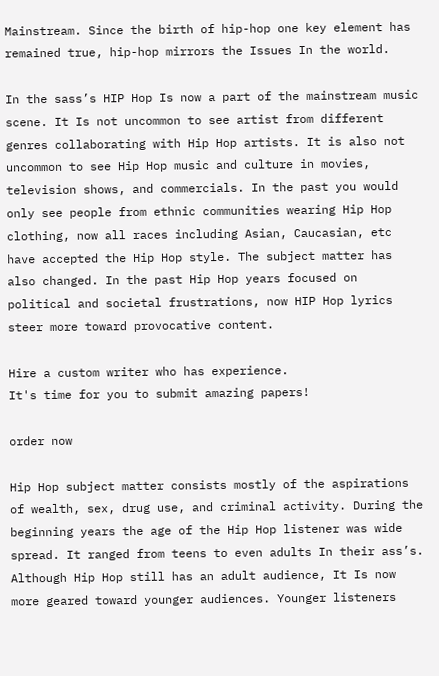Mainstream. Since the birth of hip-hop one key element has remained true, hip-hop mirrors the Issues In the world.

In the sass’s HIP Hop Is now a part of the mainstream music scene. It Is not uncommon to see artist from different genres collaborating with Hip Hop artists. It is also not uncommon to see Hip Hop music and culture in movies, television shows, and commercials. In the past you would only see people from ethnic communities wearing Hip Hop clothing, now all races including Asian, Caucasian, etc have accepted the Hip Hop style. The subject matter has also changed. In the past Hip Hop years focused on political and societal frustrations, now HIP Hop lyrics steer more toward provocative content.

Hire a custom writer who has experience.
It's time for you to submit amazing papers!

order now

Hip Hop subject matter consists mostly of the aspirations of wealth, sex, drug use, and criminal activity. During the beginning years the age of the Hip Hop listener was wide spread. It ranged from teens to even adults In their ass’s. Although Hip Hop still has an adult audience, It Is now more geared toward younger audiences. Younger listeners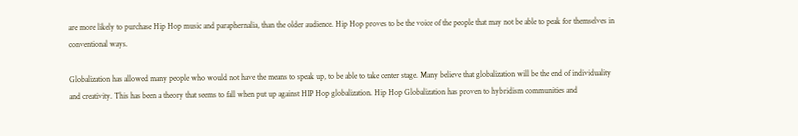are more likely to purchase Hip Hop music and paraphernalia, than the older audience. Hip Hop proves to be the voice of the people that may not be able to peak for themselves in conventional ways.

Globalization has allowed many people who would not have the means to speak up, to be able to take center stage. Many believe that globalization will be the end of individuality and creativity. This has been a theory that seems to fall when put up against HIP Hop globalization. Hip Hop Globalization has proven to hybridism communities and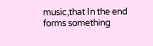music,that In the end forms something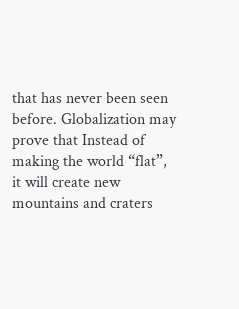that has never been seen before. Globalization may prove that Instead of making the world “flat”, it will create new mountains and craters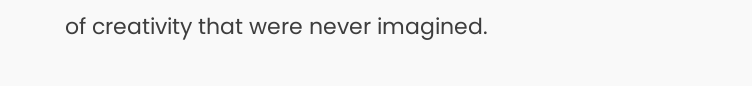of creativity that were never imagined.